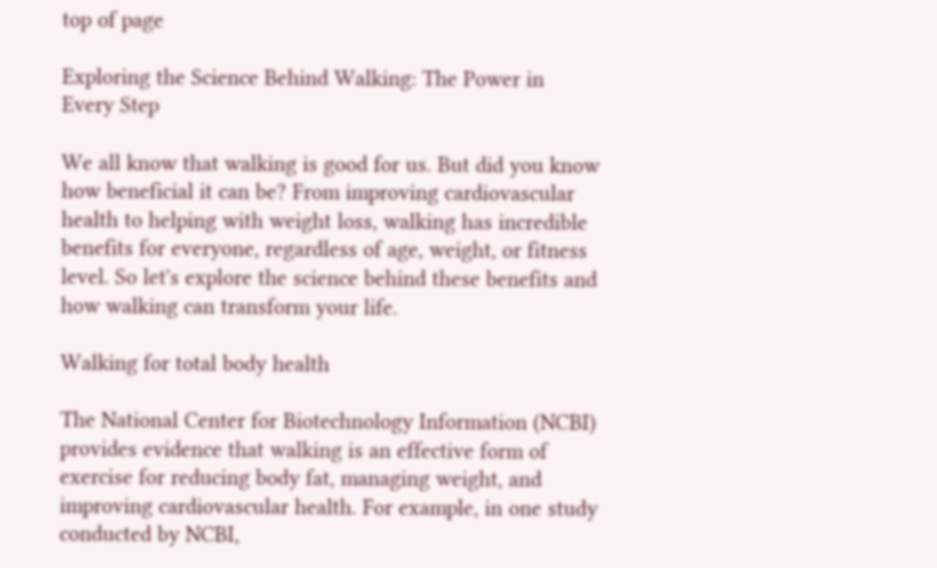top of page

Exploring the Science Behind Walking: The Power in Every Step

We all know that walking is good for us. But did you know how beneficial it can be? From improving cardiovascular health to helping with weight loss, walking has incredible benefits for everyone, regardless of age, weight, or fitness level. So let's explore the science behind these benefits and how walking can transform your life.

Walking for total body health

The National Center for Biotechnology Information (NCBI) provides evidence that walking is an effective form of exercise for reducing body fat, managing weight, and improving cardiovascular health. For example, in one study conducted by NCBI,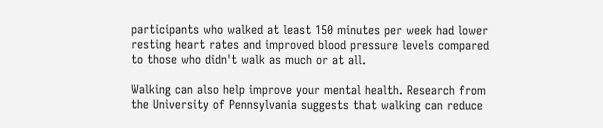participants who walked at least 150 minutes per week had lower resting heart rates and improved blood pressure levels compared to those who didn't walk as much or at all.

Walking can also help improve your mental health. Research from the University of Pennsylvania suggests that walking can reduce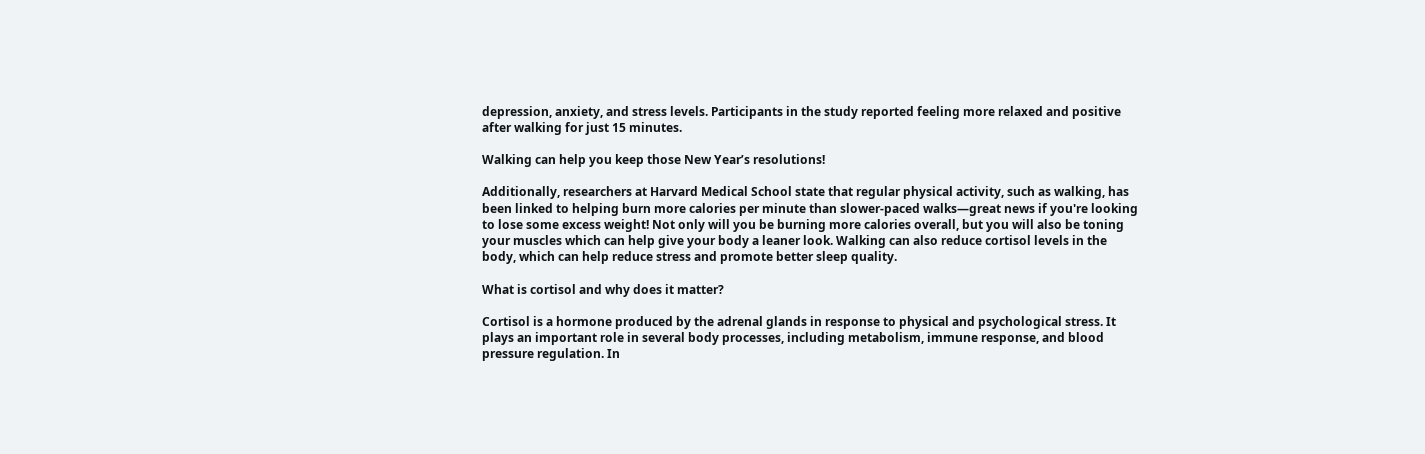depression, anxiety, and stress levels. Participants in the study reported feeling more relaxed and positive after walking for just 15 minutes.

Walking can help you keep those New Year’s resolutions!

Additionally, researchers at Harvard Medical School state that regular physical activity, such as walking, has been linked to helping burn more calories per minute than slower-paced walks—great news if you're looking to lose some excess weight! Not only will you be burning more calories overall, but you will also be toning your muscles which can help give your body a leaner look. Walking can also reduce cortisol levels in the body, which can help reduce stress and promote better sleep quality.

What is cortisol and why does it matter?

Cortisol is a hormone produced by the adrenal glands in response to physical and psychological stress. It plays an important role in several body processes, including metabolism, immune response, and blood pressure regulation. In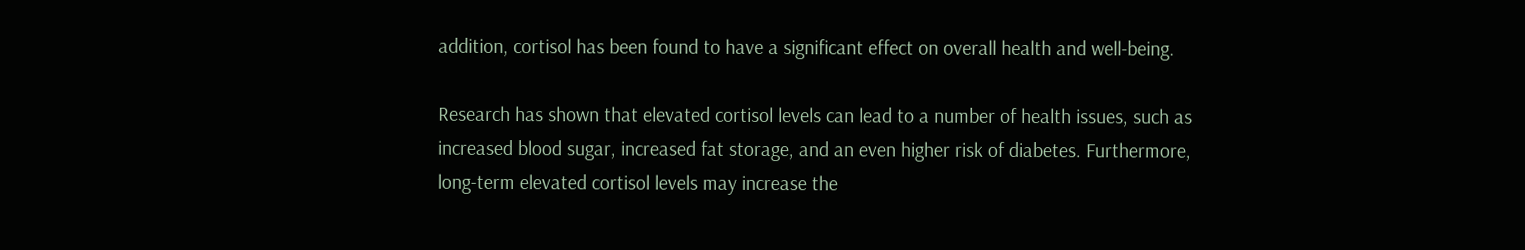addition, cortisol has been found to have a significant effect on overall health and well-being.

Research has shown that elevated cortisol levels can lead to a number of health issues, such as increased blood sugar, increased fat storage, and an even higher risk of diabetes. Furthermore, long-term elevated cortisol levels may increase the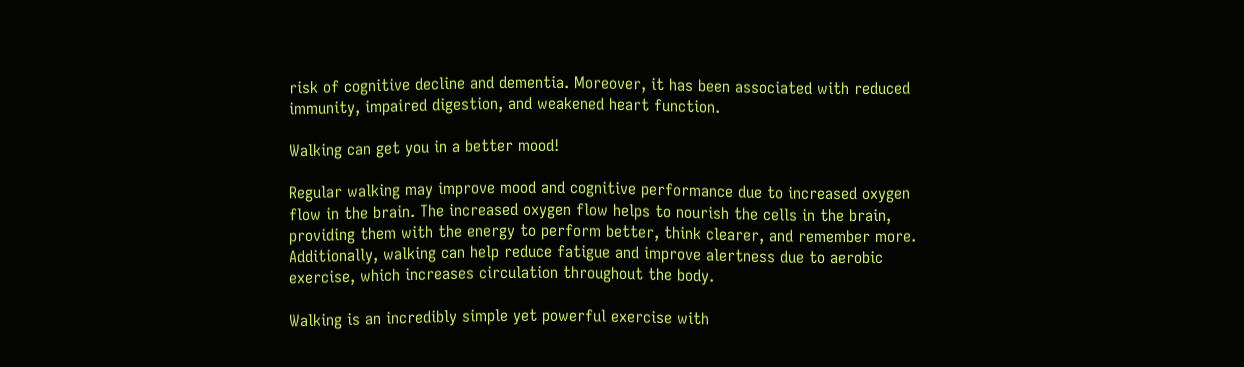risk of cognitive decline and dementia. Moreover, it has been associated with reduced immunity, impaired digestion, and weakened heart function.

Walking can get you in a better mood!

Regular walking may improve mood and cognitive performance due to increased oxygen flow in the brain. The increased oxygen flow helps to nourish the cells in the brain, providing them with the energy to perform better, think clearer, and remember more. Additionally, walking can help reduce fatigue and improve alertness due to aerobic exercise, which increases circulation throughout the body.

Walking is an incredibly simple yet powerful exercise with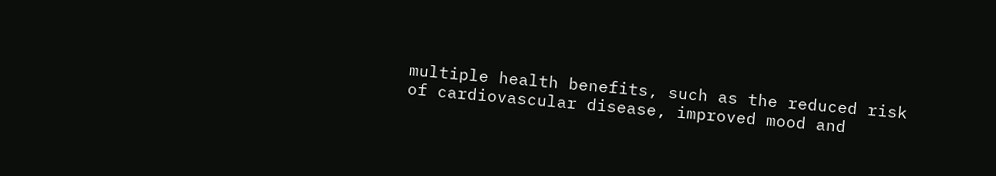multiple health benefits, such as the reduced risk of cardiovascular disease, improved mood and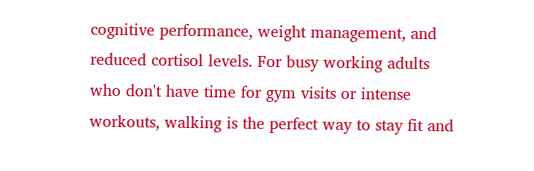cognitive performance, weight management, and reduced cortisol levels. For busy working adults who don't have time for gym visits or intense workouts, walking is the perfect way to stay fit and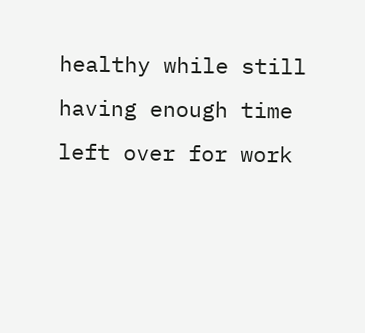healthy while still having enough time left over for work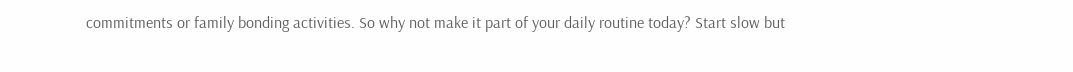commitments or family bonding activities. So why not make it part of your daily routine today? Start slow but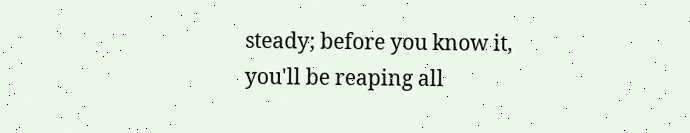steady; before you know it, you'll be reaping all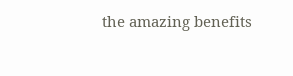the amazing benefits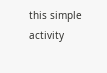this simple activity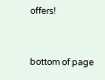offers!


bottom of page